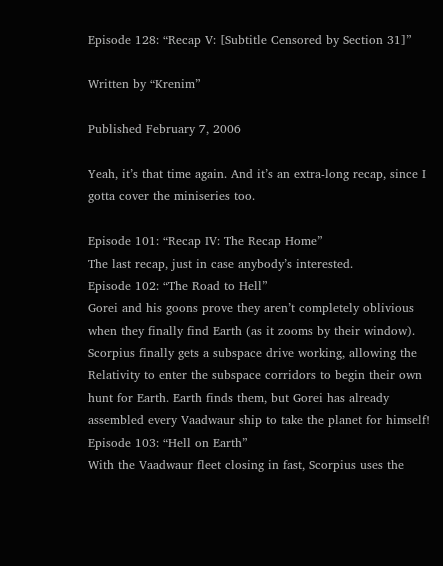Episode 128: “Recap V: [Subtitle Censored by Section 31]”

Written by “Krenim”

Published February 7, 2006

Yeah, it’s that time again. And it’s an extra-long recap, since I gotta cover the miniseries too.

Episode 101: “Recap IV: The Recap Home”
The last recap, just in case anybody’s interested.
Episode 102: “The Road to Hell”
Gorei and his goons prove they aren’t completely oblivious when they finally find Earth (as it zooms by their window). Scorpius finally gets a subspace drive working, allowing the Relativity to enter the subspace corridors to begin their own hunt for Earth. Earth finds them, but Gorei has already assembled every Vaadwaur ship to take the planet for himself!
Episode 103: “Hell on Earth”
With the Vaadwaur fleet closing in fast, Scorpius uses the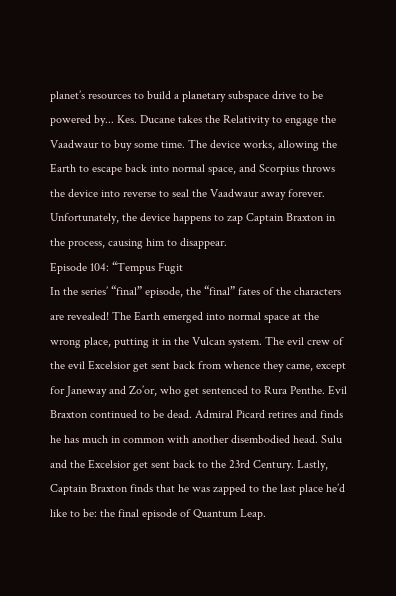planet’s resources to build a planetary subspace drive to be powered by... Kes. Ducane takes the Relativity to engage the Vaadwaur to buy some time. The device works, allowing the Earth to escape back into normal space, and Scorpius throws the device into reverse to seal the Vaadwaur away forever. Unfortunately, the device happens to zap Captain Braxton in the process, causing him to disappear.
Episode 104: “Tempus Fugit
In the series’ “final” episode, the “final” fates of the characters are revealed! The Earth emerged into normal space at the wrong place, putting it in the Vulcan system. The evil crew of the evil Excelsior get sent back from whence they came, except for Janeway and Zo’or, who get sentenced to Rura Penthe. Evil Braxton continued to be dead. Admiral Picard retires and finds he has much in common with another disembodied head. Sulu and the Excelsior get sent back to the 23rd Century. Lastly, Captain Braxton finds that he was zapped to the last place he’d like to be: the final episode of Quantum Leap.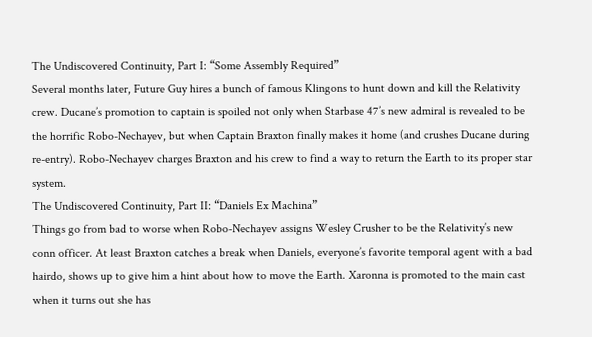The Undiscovered Continuity, Part I: “Some Assembly Required”
Several months later, Future Guy hires a bunch of famous Klingons to hunt down and kill the Relativity crew. Ducane’s promotion to captain is spoiled not only when Starbase 47’s new admiral is revealed to be the horrific Robo-Nechayev, but when Captain Braxton finally makes it home (and crushes Ducane during re-entry). Robo-Nechayev charges Braxton and his crew to find a way to return the Earth to its proper star system.
The Undiscovered Continuity, Part II: “Daniels Ex Machina”
Things go from bad to worse when Robo-Nechayev assigns Wesley Crusher to be the Relativity’s new conn officer. At least Braxton catches a break when Daniels, everyone’s favorite temporal agent with a bad hairdo, shows up to give him a hint about how to move the Earth. Xaronna is promoted to the main cast when it turns out she has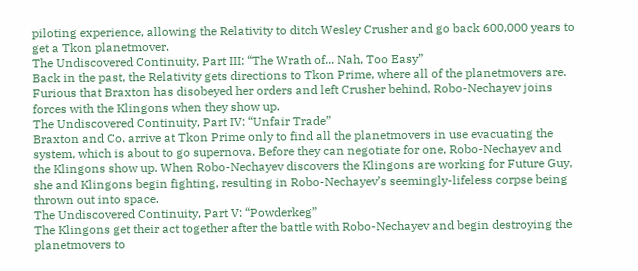piloting experience, allowing the Relativity to ditch Wesley Crusher and go back 600,000 years to get a Tkon planetmover.
The Undiscovered Continuity, Part III: “The Wrath of... Nah, Too Easy”
Back in the past, the Relativity gets directions to Tkon Prime, where all of the planetmovers are. Furious that Braxton has disobeyed her orders and left Crusher behind, Robo-Nechayev joins forces with the Klingons when they show up.
The Undiscovered Continuity, Part IV: “Unfair Trade”
Braxton and Co. arrive at Tkon Prime only to find all the planetmovers in use evacuating the system, which is about to go supernova. Before they can negotiate for one, Robo-Nechayev and the Klingons show up. When Robo-Nechayev discovers the Klingons are working for Future Guy, she and Klingons begin fighting, resulting in Robo-Nechayev’s seemingly-lifeless corpse being thrown out into space.
The Undiscovered Continuity, Part V: “Powderkeg”
The Klingons get their act together after the battle with Robo-Nechayev and begin destroying the planetmovers to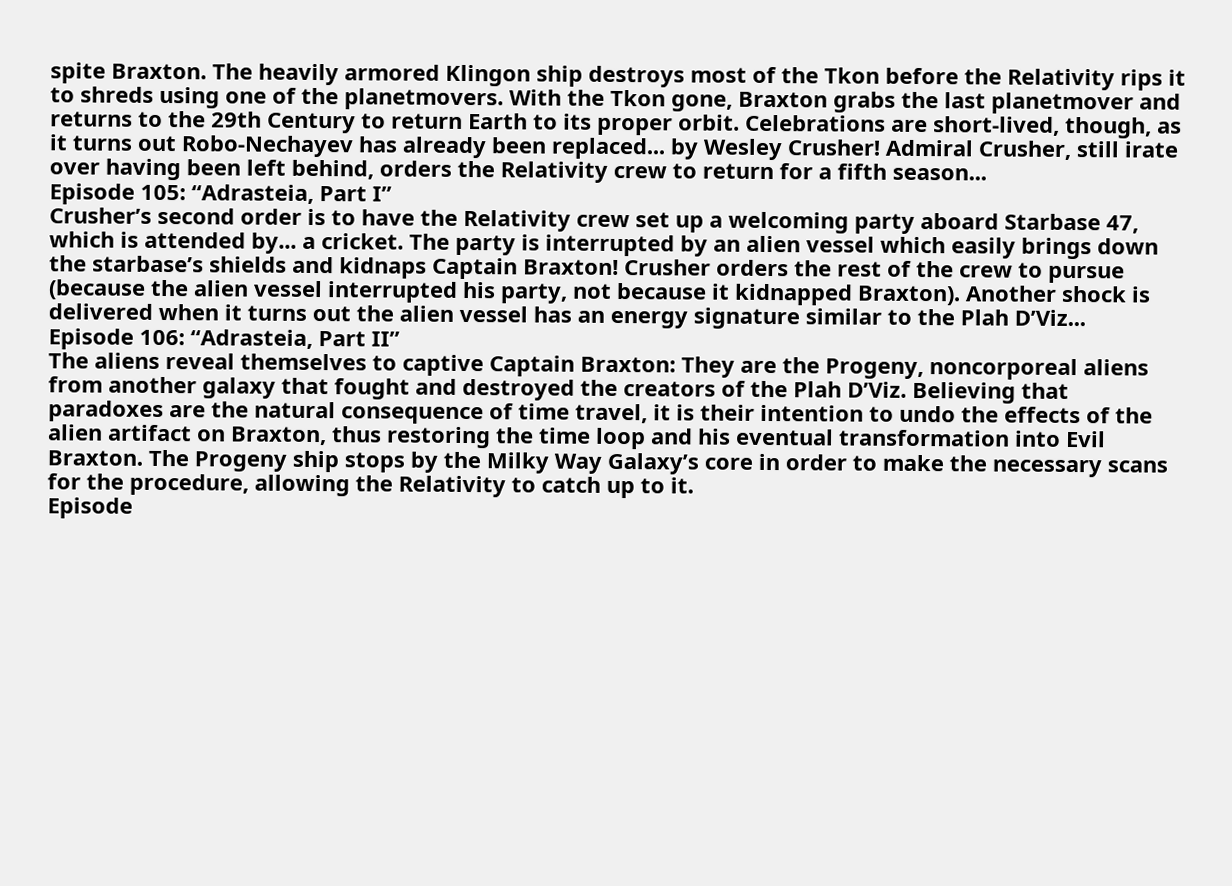spite Braxton. The heavily armored Klingon ship destroys most of the Tkon before the Relativity rips it to shreds using one of the planetmovers. With the Tkon gone, Braxton grabs the last planetmover and returns to the 29th Century to return Earth to its proper orbit. Celebrations are short-lived, though, as it turns out Robo-Nechayev has already been replaced... by Wesley Crusher! Admiral Crusher, still irate over having been left behind, orders the Relativity crew to return for a fifth season...
Episode 105: “Adrasteia, Part I”
Crusher’s second order is to have the Relativity crew set up a welcoming party aboard Starbase 47, which is attended by... a cricket. The party is interrupted by an alien vessel which easily brings down the starbase’s shields and kidnaps Captain Braxton! Crusher orders the rest of the crew to pursue (because the alien vessel interrupted his party, not because it kidnapped Braxton). Another shock is delivered when it turns out the alien vessel has an energy signature similar to the Plah D’Viz...
Episode 106: “Adrasteia, Part II”
The aliens reveal themselves to captive Captain Braxton: They are the Progeny, noncorporeal aliens from another galaxy that fought and destroyed the creators of the Plah D’Viz. Believing that paradoxes are the natural consequence of time travel, it is their intention to undo the effects of the alien artifact on Braxton, thus restoring the time loop and his eventual transformation into Evil Braxton. The Progeny ship stops by the Milky Way Galaxy’s core in order to make the necessary scans for the procedure, allowing the Relativity to catch up to it.
Episode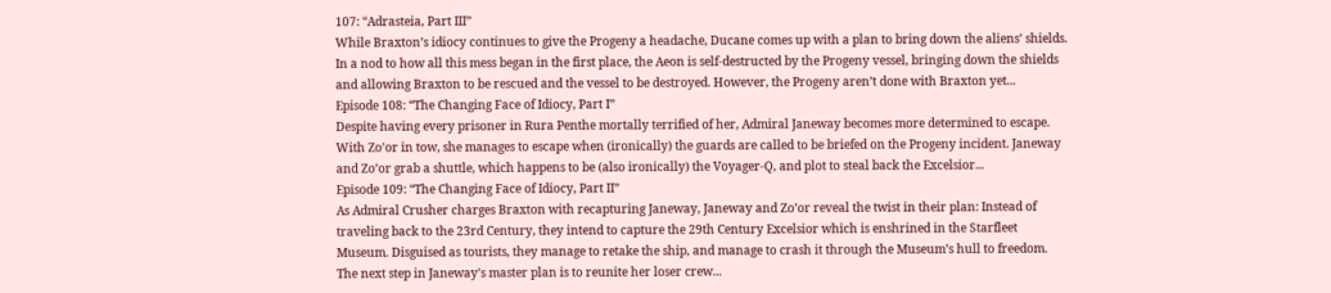107: “Adrasteia, Part III”
While Braxton’s idiocy continues to give the Progeny a headache, Ducane comes up with a plan to bring down the aliens’ shields. In a nod to how all this mess began in the first place, the Aeon is self-destructed by the Progeny vessel, bringing down the shields and allowing Braxton to be rescued and the vessel to be destroyed. However, the Progeny aren’t done with Braxton yet...
Episode 108: “The Changing Face of Idiocy, Part I”
Despite having every prisoner in Rura Penthe mortally terrified of her, Admiral Janeway becomes more determined to escape. With Zo’or in tow, she manages to escape when (ironically) the guards are called to be briefed on the Progeny incident. Janeway and Zo’or grab a shuttle, which happens to be (also ironically) the Voyager-Q, and plot to steal back the Excelsior...
Episode 109: “The Changing Face of Idiocy, Part II”
As Admiral Crusher charges Braxton with recapturing Janeway, Janeway and Zo’or reveal the twist in their plan: Instead of traveling back to the 23rd Century, they intend to capture the 29th Century Excelsior which is enshrined in the Starfleet Museum. Disguised as tourists, they manage to retake the ship, and manage to crash it through the Museum’s hull to freedom. The next step in Janeway’s master plan is to reunite her loser crew...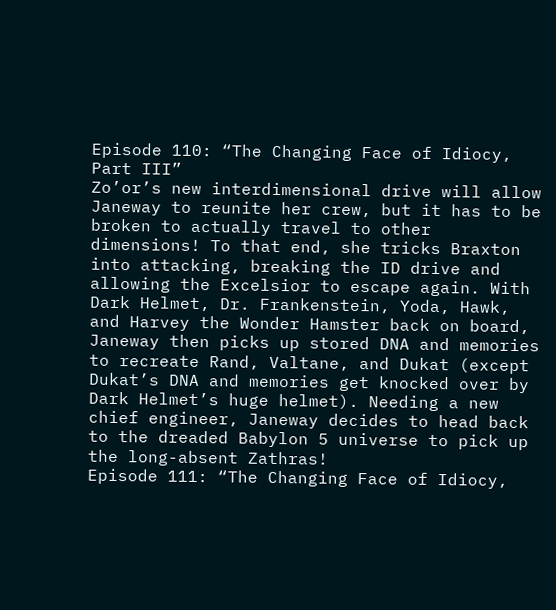Episode 110: “The Changing Face of Idiocy, Part III”
Zo’or’s new interdimensional drive will allow Janeway to reunite her crew, but it has to be broken to actually travel to other dimensions! To that end, she tricks Braxton into attacking, breaking the ID drive and allowing the Excelsior to escape again. With Dark Helmet, Dr. Frankenstein, Yoda, Hawk, and Harvey the Wonder Hamster back on board, Janeway then picks up stored DNA and memories to recreate Rand, Valtane, and Dukat (except Dukat’s DNA and memories get knocked over by Dark Helmet’s huge helmet). Needing a new chief engineer, Janeway decides to head back to the dreaded Babylon 5 universe to pick up the long-absent Zathras!
Episode 111: “The Changing Face of Idiocy,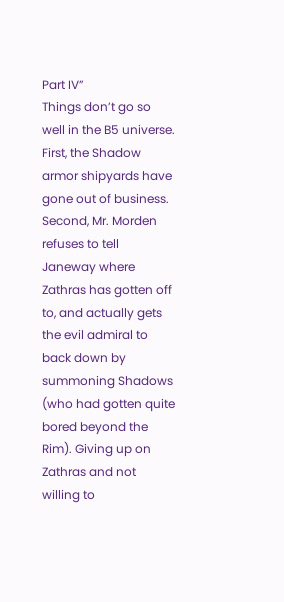Part IV”
Things don’t go so well in the B5 universe. First, the Shadow armor shipyards have gone out of business. Second, Mr. Morden refuses to tell Janeway where Zathras has gotten off to, and actually gets the evil admiral to back down by summoning Shadows (who had gotten quite bored beyond the Rim). Giving up on Zathras and not willing to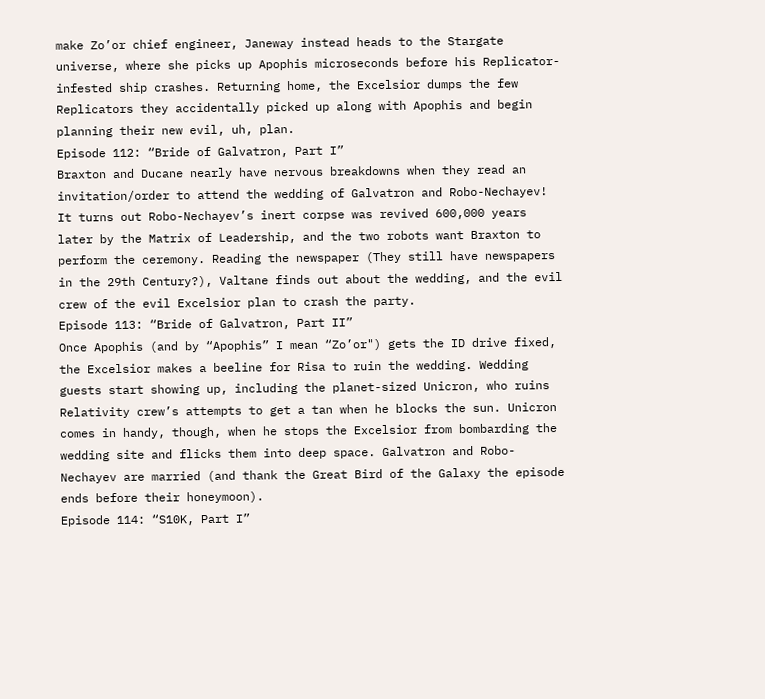make Zo’or chief engineer, Janeway instead heads to the Stargate universe, where she picks up Apophis microseconds before his Replicator-infested ship crashes. Returning home, the Excelsior dumps the few Replicators they accidentally picked up along with Apophis and begin planning their new evil, uh, plan.
Episode 112: “Bride of Galvatron, Part I”
Braxton and Ducane nearly have nervous breakdowns when they read an invitation/order to attend the wedding of Galvatron and Robo-Nechayev! It turns out Robo-Nechayev’s inert corpse was revived 600,000 years later by the Matrix of Leadership, and the two robots want Braxton to perform the ceremony. Reading the newspaper (They still have newspapers in the 29th Century?), Valtane finds out about the wedding, and the evil crew of the evil Excelsior plan to crash the party.
Episode 113: “Bride of Galvatron, Part II”
Once Apophis (and by “Apophis” I mean “Zo’or") gets the ID drive fixed, the Excelsior makes a beeline for Risa to ruin the wedding. Wedding guests start showing up, including the planet-sized Unicron, who ruins Relativity crew’s attempts to get a tan when he blocks the sun. Unicron comes in handy, though, when he stops the Excelsior from bombarding the wedding site and flicks them into deep space. Galvatron and Robo-Nechayev are married (and thank the Great Bird of the Galaxy the episode ends before their honeymoon).
Episode 114: “S10K, Part I”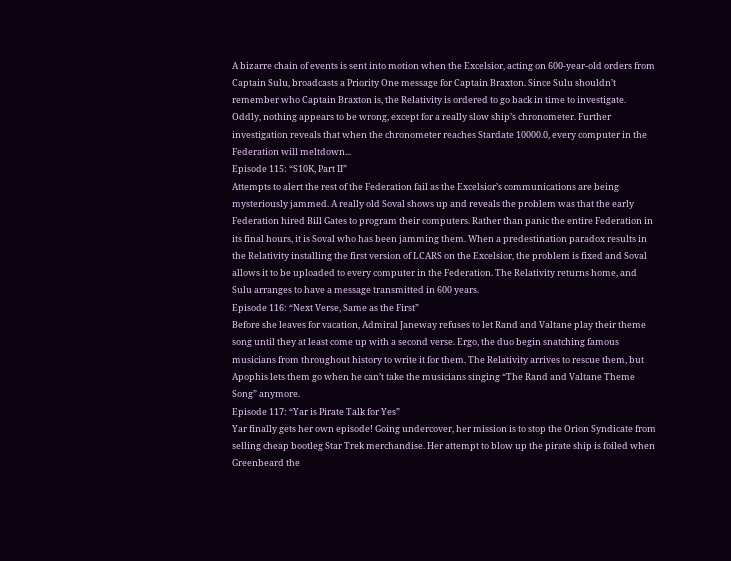A bizarre chain of events is sent into motion when the Excelsior, acting on 600-year-old orders from Captain Sulu, broadcasts a Priority One message for Captain Braxton. Since Sulu shouldn’t remember who Captain Braxton is, the Relativity is ordered to go back in time to investigate. Oddly, nothing appears to be wrong, except for a really slow ship’s chronometer. Further investigation reveals that when the chronometer reaches Stardate 10000.0, every computer in the Federation will meltdown...
Episode 115: “S10K, Part II”
Attempts to alert the rest of the Federation fail as the Excelsior’s communications are being mysteriously jammed. A really old Soval shows up and reveals the problem was that the early Federation hired Bill Gates to program their computers. Rather than panic the entire Federation in its final hours, it is Soval who has been jamming them. When a predestination paradox results in the Relativity installing the first version of LCARS on the Excelsior, the problem is fixed and Soval allows it to be uploaded to every computer in the Federation. The Relativity returns home, and Sulu arranges to have a message transmitted in 600 years.
Episode 116: “Next Verse, Same as the First”
Before she leaves for vacation, Admiral Janeway refuses to let Rand and Valtane play their theme song until they at least come up with a second verse. Ergo, the duo begin snatching famous musicians from throughout history to write it for them. The Relativity arrives to rescue them, but Apophis lets them go when he can’t take the musicians singing “The Rand and Valtane Theme Song” anymore.
Episode 117: “Yar is Pirate Talk for Yes”
Yar finally gets her own episode! Going undercover, her mission is to stop the Orion Syndicate from selling cheap bootleg Star Trek merchandise. Her attempt to blow up the pirate ship is foiled when Greenbeard the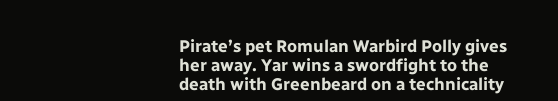Pirate’s pet Romulan Warbird Polly gives her away. Yar wins a swordfight to the death with Greenbeard on a technicality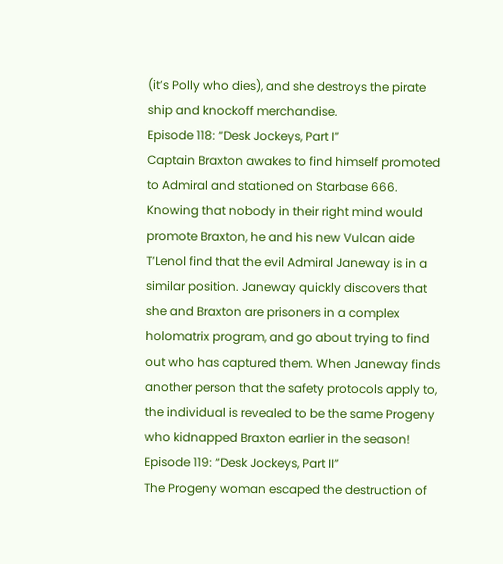(it’s Polly who dies), and she destroys the pirate ship and knockoff merchandise.
Episode 118: “Desk Jockeys, Part I”
Captain Braxton awakes to find himself promoted to Admiral and stationed on Starbase 666. Knowing that nobody in their right mind would promote Braxton, he and his new Vulcan aide T’Lenol find that the evil Admiral Janeway is in a similar position. Janeway quickly discovers that she and Braxton are prisoners in a complex holomatrix program, and go about trying to find out who has captured them. When Janeway finds another person that the safety protocols apply to, the individual is revealed to be the same Progeny who kidnapped Braxton earlier in the season!
Episode 119: “Desk Jockeys, Part II”
The Progeny woman escaped the destruction of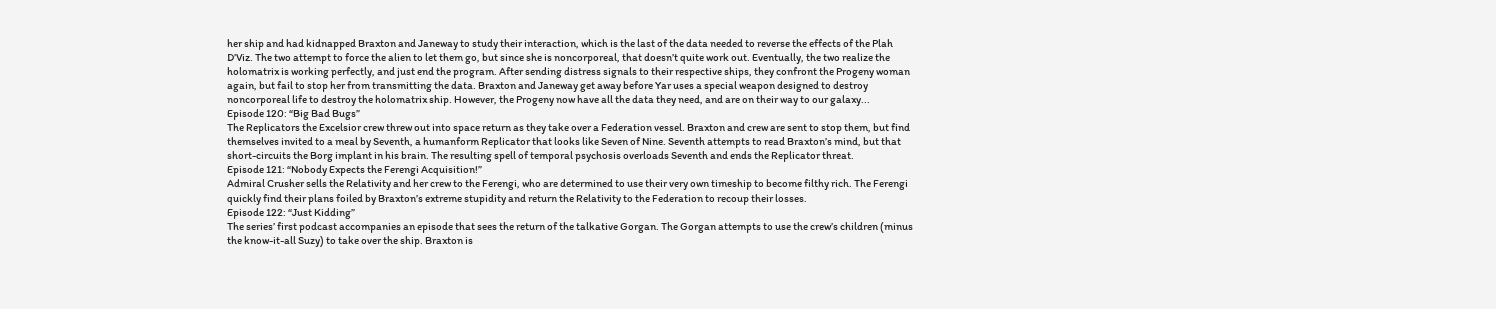her ship and had kidnapped Braxton and Janeway to study their interaction, which is the last of the data needed to reverse the effects of the Plah D’Viz. The two attempt to force the alien to let them go, but since she is noncorporeal, that doesn’t quite work out. Eventually, the two realize the holomatrix is working perfectly, and just end the program. After sending distress signals to their respective ships, they confront the Progeny woman again, but fail to stop her from transmitting the data. Braxton and Janeway get away before Yar uses a special weapon designed to destroy noncorporeal life to destroy the holomatrix ship. However, the Progeny now have all the data they need, and are on their way to our galaxy...
Episode 120: “Big Bad Bugs”
The Replicators the Excelsior crew threw out into space return as they take over a Federation vessel. Braxton and crew are sent to stop them, but find themselves invited to a meal by Seventh, a humanform Replicator that looks like Seven of Nine. Seventh attempts to read Braxton’s mind, but that short-circuits the Borg implant in his brain. The resulting spell of temporal psychosis overloads Seventh and ends the Replicator threat.
Episode 121: “Nobody Expects the Ferengi Acquisition!”
Admiral Crusher sells the Relativity and her crew to the Ferengi, who are determined to use their very own timeship to become filthy rich. The Ferengi quickly find their plans foiled by Braxton’s extreme stupidity and return the Relativity to the Federation to recoup their losses.
Episode 122: “Just Kidding”
The series’ first podcast accompanies an episode that sees the return of the talkative Gorgan. The Gorgan attempts to use the crew’s children (minus the know-it-all Suzy) to take over the ship. Braxton is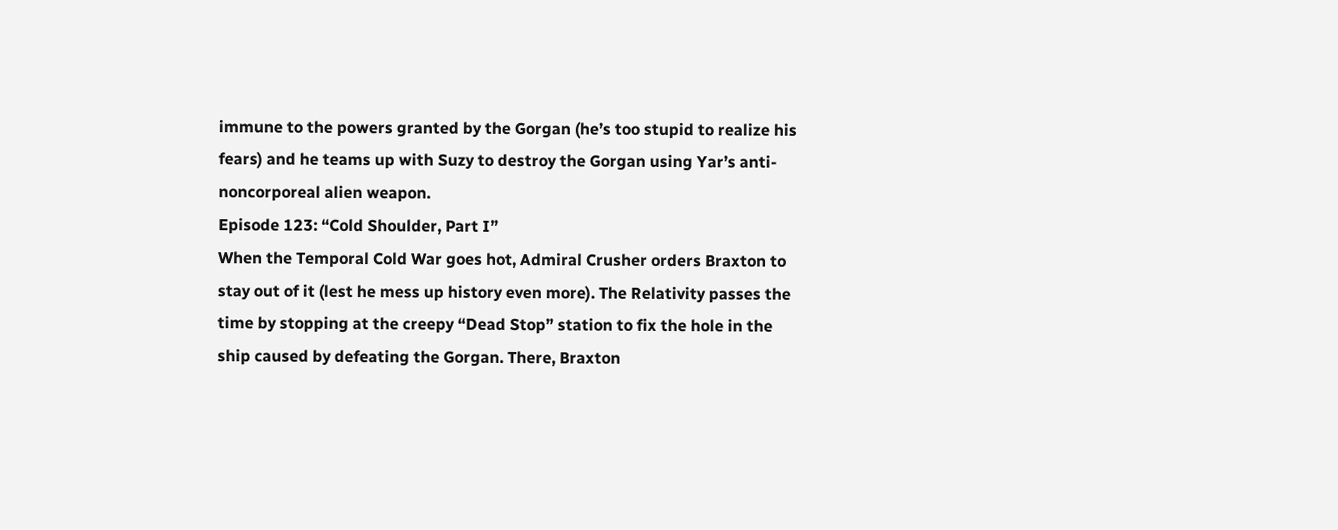immune to the powers granted by the Gorgan (he’s too stupid to realize his fears) and he teams up with Suzy to destroy the Gorgan using Yar’s anti-noncorporeal alien weapon.
Episode 123: “Cold Shoulder, Part I”
When the Temporal Cold War goes hot, Admiral Crusher orders Braxton to stay out of it (lest he mess up history even more). The Relativity passes the time by stopping at the creepy “Dead Stop” station to fix the hole in the ship caused by defeating the Gorgan. There, Braxton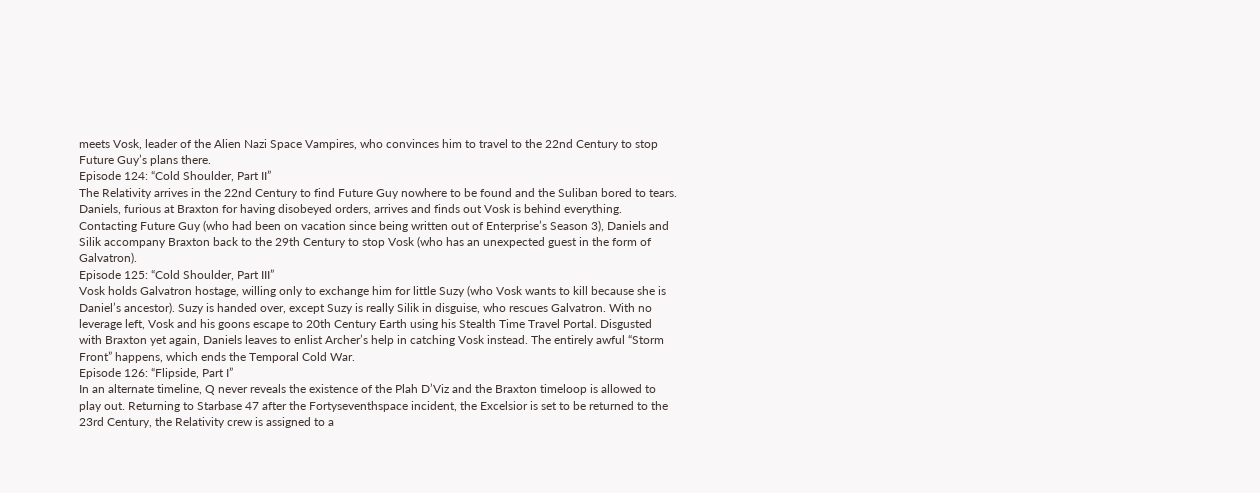meets Vosk, leader of the Alien Nazi Space Vampires, who convinces him to travel to the 22nd Century to stop Future Guy’s plans there.
Episode 124: “Cold Shoulder, Part II”
The Relativity arrives in the 22nd Century to find Future Guy nowhere to be found and the Suliban bored to tears. Daniels, furious at Braxton for having disobeyed orders, arrives and finds out Vosk is behind everything. Contacting Future Guy (who had been on vacation since being written out of Enterprise’s Season 3), Daniels and Silik accompany Braxton back to the 29th Century to stop Vosk (who has an unexpected guest in the form of Galvatron).
Episode 125: “Cold Shoulder, Part III”
Vosk holds Galvatron hostage, willing only to exchange him for little Suzy (who Vosk wants to kill because she is Daniel’s ancestor). Suzy is handed over, except Suzy is really Silik in disguise, who rescues Galvatron. With no leverage left, Vosk and his goons escape to 20th Century Earth using his Stealth Time Travel Portal. Disgusted with Braxton yet again, Daniels leaves to enlist Archer’s help in catching Vosk instead. The entirely awful “Storm Front” happens, which ends the Temporal Cold War.
Episode 126: “Flipside, Part I”
In an alternate timeline, Q never reveals the existence of the Plah D’Viz and the Braxton timeloop is allowed to play out. Returning to Starbase 47 after the Fortyseventhspace incident, the Excelsior is set to be returned to the 23rd Century, the Relativity crew is assigned to a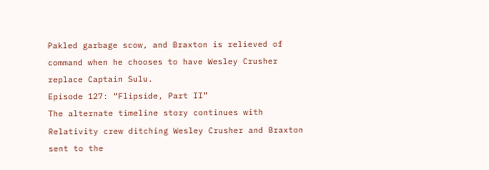Pakled garbage scow, and Braxton is relieved of command when he chooses to have Wesley Crusher replace Captain Sulu.
Episode 127: “Flipside, Part II”
The alternate timeline story continues with Relativity crew ditching Wesley Crusher and Braxton sent to the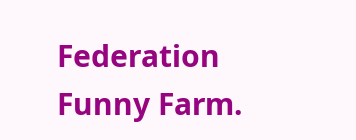Federation Funny Farm.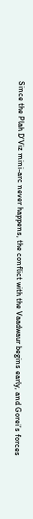Since the Plah D’Viz mini-arc never happens, the conflict with the Vaadwaur begins early, and Gorei’s forces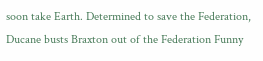soon take Earth. Determined to save the Federation, Ducane busts Braxton out of the Federation Funny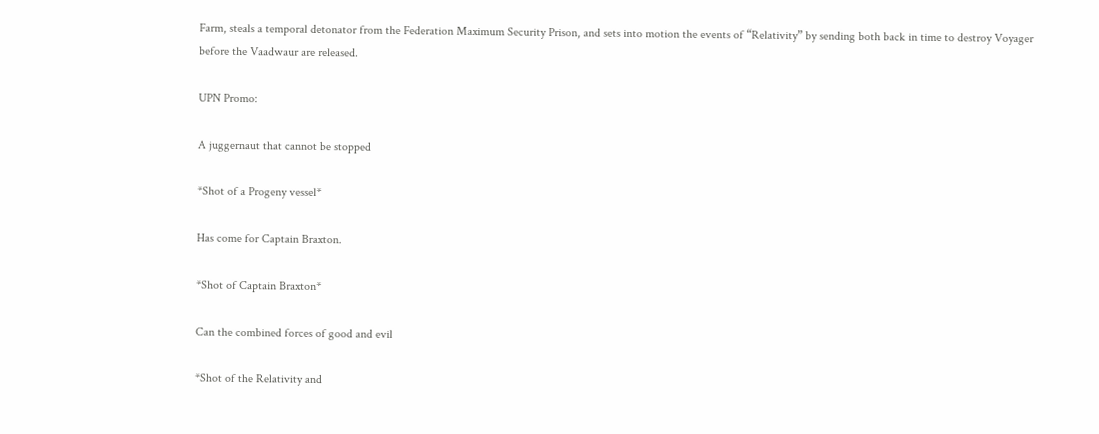Farm, steals a temporal detonator from the Federation Maximum Security Prison, and sets into motion the events of “Relativity” by sending both back in time to destroy Voyager before the Vaadwaur are released.

UPN Promo:

A juggernaut that cannot be stopped

*Shot of a Progeny vessel*

Has come for Captain Braxton.

*Shot of Captain Braxton*

Can the combined forces of good and evil

*Shot of the Relativity and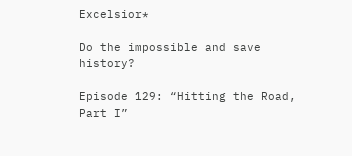Excelsior*

Do the impossible and save history?

Episode 129: “Hitting the Road, Part I”